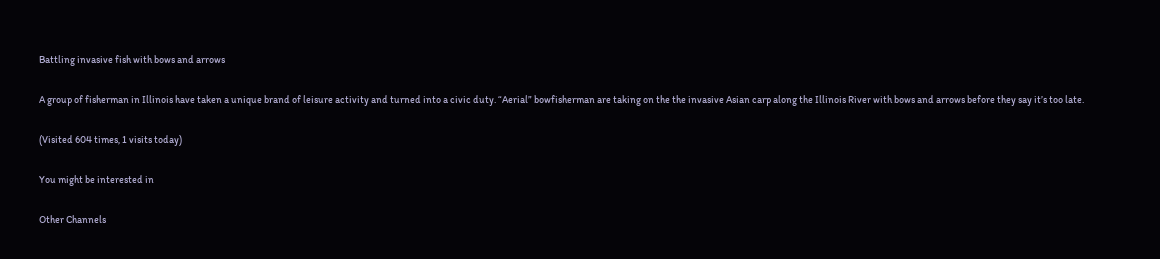Battling invasive fish with bows and arrows

A group of fisherman in Illinois have taken a unique brand of leisure activity and turned into a civic duty. “Aerial” bowfisherman are taking on the the invasive Asian carp along the Illinois River with bows and arrows before they say it’s too late.

(Visited 604 times, 1 visits today)

You might be interested in

Other Channels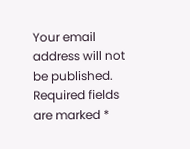Your email address will not be published. Required fields are marked *